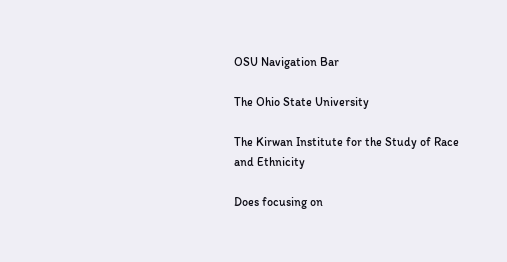OSU Navigation Bar

The Ohio State University

The Kirwan Institute for the Study of Race and Ethnicity

Does focusing on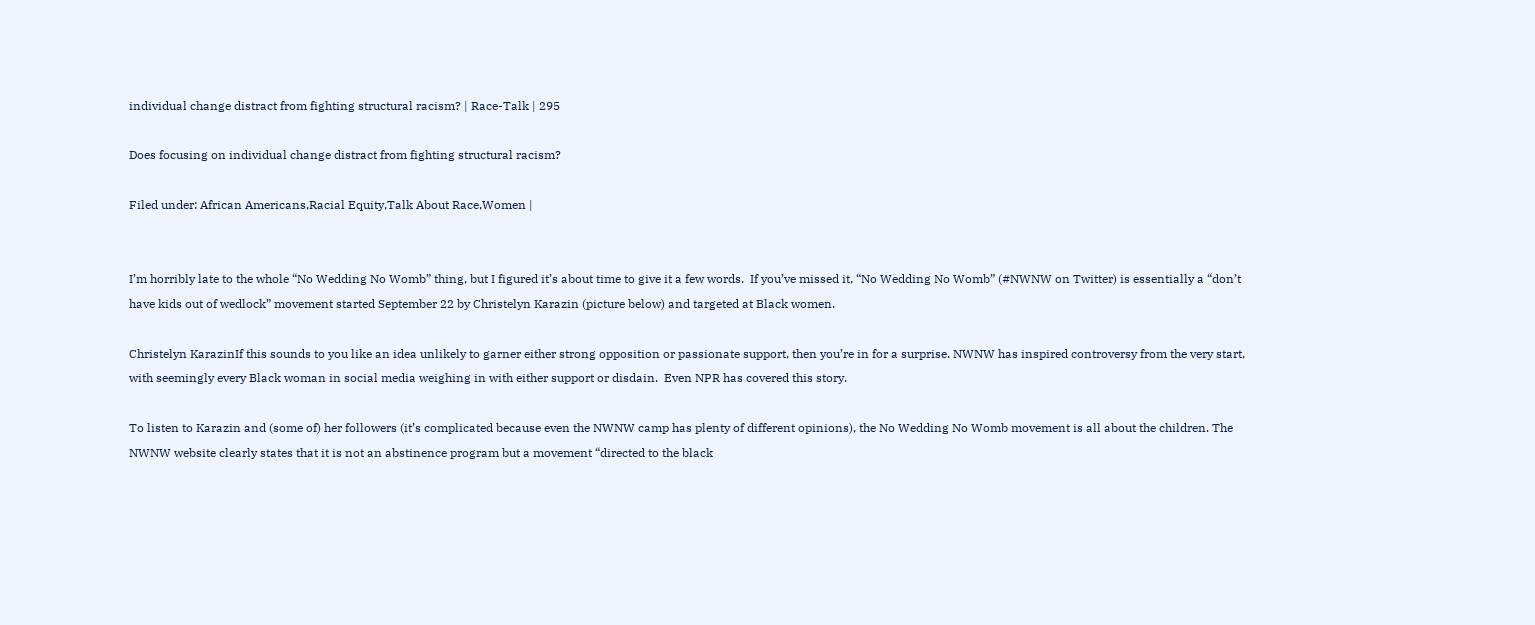individual change distract from fighting structural racism? | Race-Talk | 295

Does focusing on individual change distract from fighting structural racism?

Filed under: African Americans,Racial Equity,Talk About Race,Women |


I’m horribly late to the whole “No Wedding No Womb” thing, but I figured it’s about time to give it a few words.  If you’ve missed it, “No Wedding No Womb” (#NWNW on Twitter) is essentially a “don’t have kids out of wedlock” movement started September 22 by Christelyn Karazin (picture below) and targeted at Black women.

Christelyn KarazinIf this sounds to you like an idea unlikely to garner either strong opposition or passionate support, then you’re in for a surprise. NWNW has inspired controversy from the very start, with seemingly every Black woman in social media weighing in with either support or disdain.  Even NPR has covered this story.

To listen to Karazin and (some of) her followers (it’s complicated because even the NWNW camp has plenty of different opinions), the No Wedding No Womb movement is all about the children. The NWNW website clearly states that it is not an abstinence program but a movement “directed to the black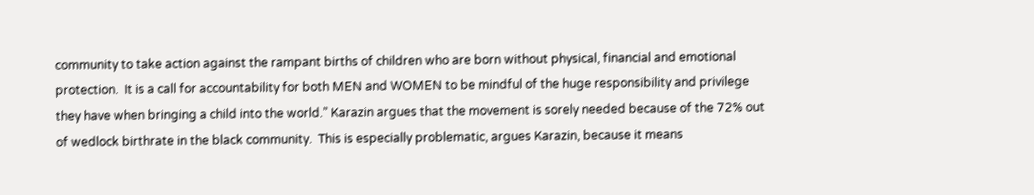community to take action against the rampant births of children who are born without physical, financial and emotional protection.  It is a call for accountability for both MEN and WOMEN to be mindful of the huge responsibility and privilege they have when bringing a child into the world.” Karazin argues that the movement is sorely needed because of the 72% out of wedlock birthrate in the black community.  This is especially problematic, argues Karazin, because it means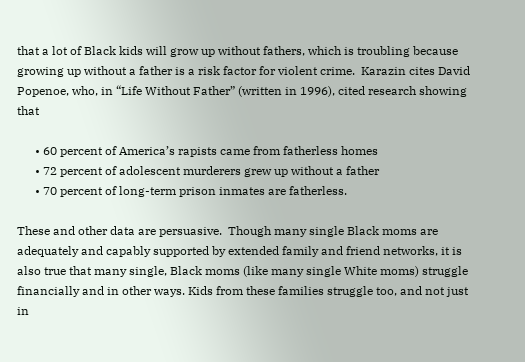that a lot of Black kids will grow up without fathers, which is troubling because growing up without a father is a risk factor for violent crime.  Karazin cites David Popenoe, who, in “Life Without Father” (written in 1996), cited research showing that

      • 60 percent of America’s rapists came from fatherless homes
      • 72 percent of adolescent murderers grew up without a father
      • 70 percent of long-term prison inmates are fatherless.

These and other data are persuasive.  Though many single Black moms are adequately and capably supported by extended family and friend networks, it is also true that many single, Black moms (like many single White moms) struggle financially and in other ways. Kids from these families struggle too, and not just in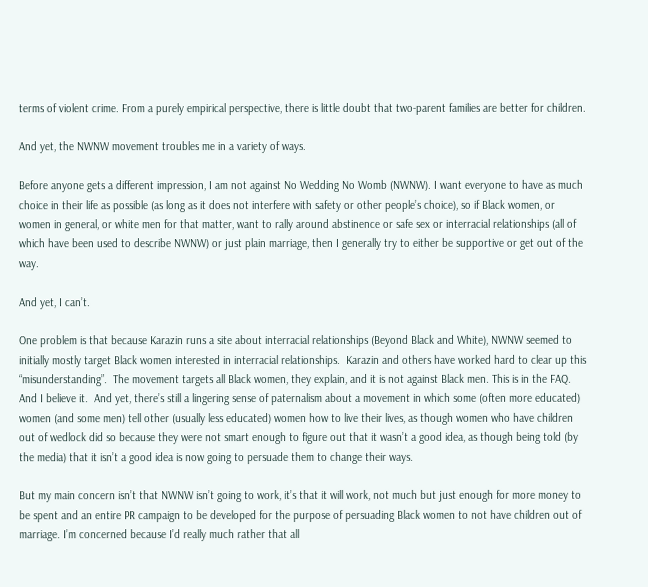terms of violent crime. From a purely empirical perspective, there is little doubt that two-parent families are better for children.

And yet, the NWNW movement troubles me in a variety of ways.

Before anyone gets a different impression, I am not against No Wedding No Womb (NWNW). I want everyone to have as much choice in their life as possible (as long as it does not interfere with safety or other people’s choice), so if Black women, or women in general, or white men for that matter, want to rally around abstinence or safe sex or interracial relationships (all of which have been used to describe NWNW) or just plain marriage, then I generally try to either be supportive or get out of the way.

And yet, I can’t.

One problem is that because Karazin runs a site about interracial relationships (Beyond Black and White), NWNW seemed to initially mostly target Black women interested in interracial relationships.  Karazin and others have worked hard to clear up this “misunderstanding”.  The movement targets all Black women, they explain, and it is not against Black men. This is in the FAQ. And I believe it.  And yet, there’s still a lingering sense of paternalism about a movement in which some (often more educated) women (and some men) tell other (usually less educated) women how to live their lives, as though women who have children out of wedlock did so because they were not smart enough to figure out that it wasn’t a good idea, as though being told (by the media) that it isn’t a good idea is now going to persuade them to change their ways.

But my main concern isn’t that NWNW isn’t going to work, it’s that it will work, not much but just enough for more money to be spent and an entire PR campaign to be developed for the purpose of persuading Black women to not have children out of marriage. I’m concerned because I’d really much rather that all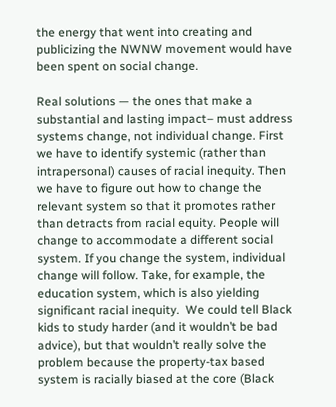the energy that went into creating and publicizing the NWNW movement would have been spent on social change.

Real solutions — the ones that make a substantial and lasting impact– must address systems change, not individual change. First we have to identify systemic (rather than intrapersonal) causes of racial inequity. Then we have to figure out how to change the relevant system so that it promotes rather than detracts from racial equity. People will change to accommodate a different social system. If you change the system, individual change will follow. Take, for example, the education system, which is also yielding significant racial inequity.  We could tell Black kids to study harder (and it wouldn’t be bad advice), but that wouldn’t really solve the problem because the property-tax based system is racially biased at the core (Black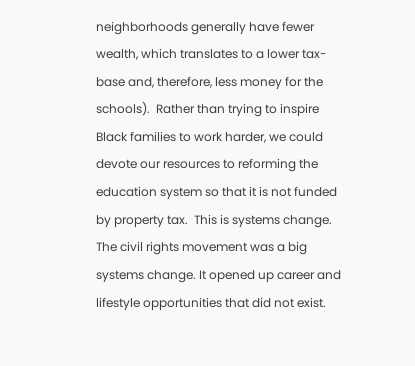neighborhoods generally have fewer wealth, which translates to a lower tax-base and, therefore, less money for the schools).  Rather than trying to inspire Black families to work harder, we could devote our resources to reforming the education system so that it is not funded by property tax.  This is systems change. The civil rights movement was a big systems change. It opened up career and lifestyle opportunities that did not exist.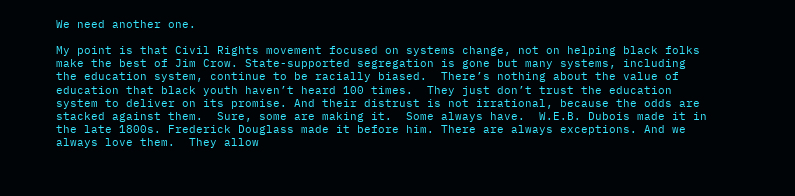We need another one.

My point is that Civil Rights movement focused on systems change, not on helping black folks make the best of Jim Crow. State-supported segregation is gone but many systems, including the education system, continue to be racially biased.  There’s nothing about the value of education that black youth haven’t heard 100 times.  They just don’t trust the education system to deliver on its promise. And their distrust is not irrational, because the odds are stacked against them.  Sure, some are making it.  Some always have.  W.E.B. Dubois made it in the late 1800s. Frederick Douglass made it before him. There are always exceptions. And we always love them.  They allow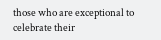those who are exceptional to celebrate their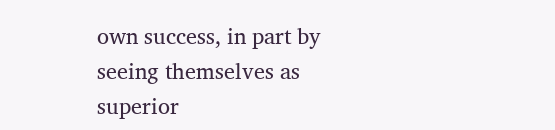own success, in part by seeing themselves as superior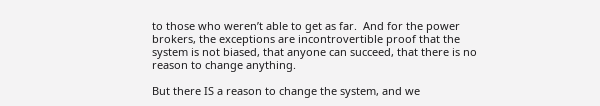to those who weren’t able to get as far.  And for the power brokers, the exceptions are incontrovertible proof that the system is not biased, that anyone can succeed, that there is no reason to change anything.

But there IS a reason to change the system, and we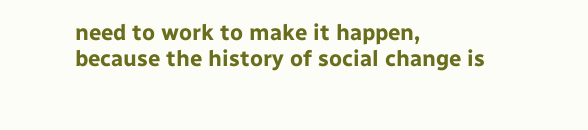need to work to make it happen, because the history of social change is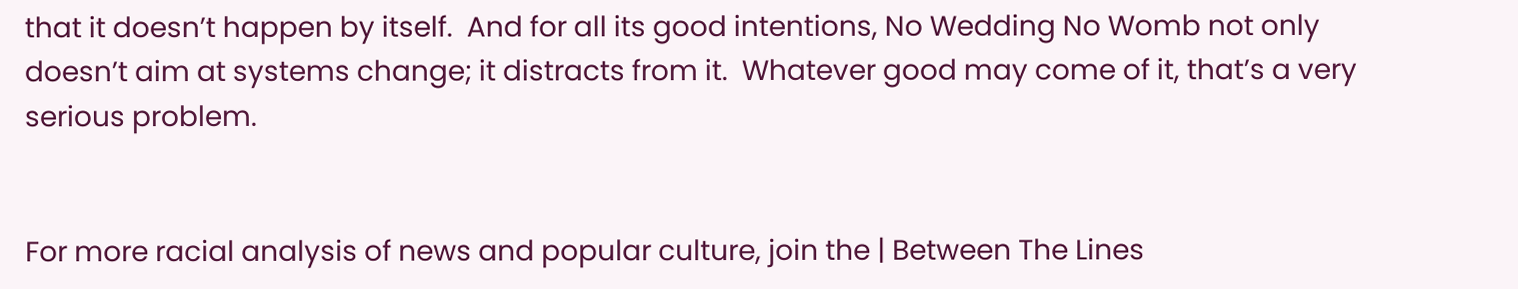that it doesn’t happen by itself.  And for all its good intentions, No Wedding No Womb not only doesn’t aim at systems change; it distracts from it.  Whatever good may come of it, that’s a very serious problem.


For more racial analysis of news and popular culture, join the | Between The Lines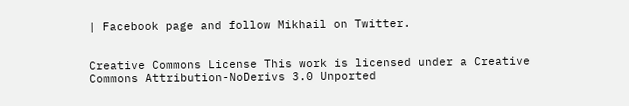| Facebook page and follow Mikhail on Twitter.


Creative Commons License This work is licensed under a Creative Commons Attribution-NoDerivs 3.0 Unported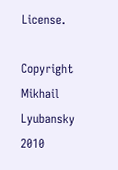License.

Copyright Mikhail Lyubansky 2010